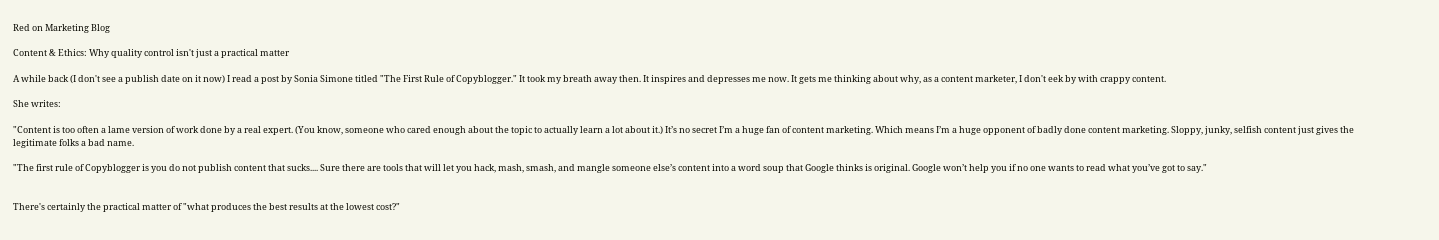Red on Marketing Blog

Content & Ethics: Why quality control isn't just a practical matter

A while back (I don't see a publish date on it now) I read a post by Sonia Simone titled "The First Rule of Copyblogger." It took my breath away then. It inspires and depresses me now. It gets me thinking about why, as a content marketer, I don't eek by with crappy content.

She writes:

"Content is too often a lame version of work done by a real expert. (You know, someone who cared enough about the topic to actually learn a lot about it.) It’s no secret I’m a huge fan of content marketing. Which means I’m a huge opponent of badly done content marketing. Sloppy, junky, selfish content just gives the legitimate folks a bad name.

"The first rule of Copyblogger is you do not publish content that sucks.... Sure there are tools that will let you hack, mash, smash, and mangle someone else’s content into a word soup that Google thinks is original. Google won’t help you if no one wants to read what you’ve got to say."


There's certainly the practical matter of "what produces the best results at the lowest cost?"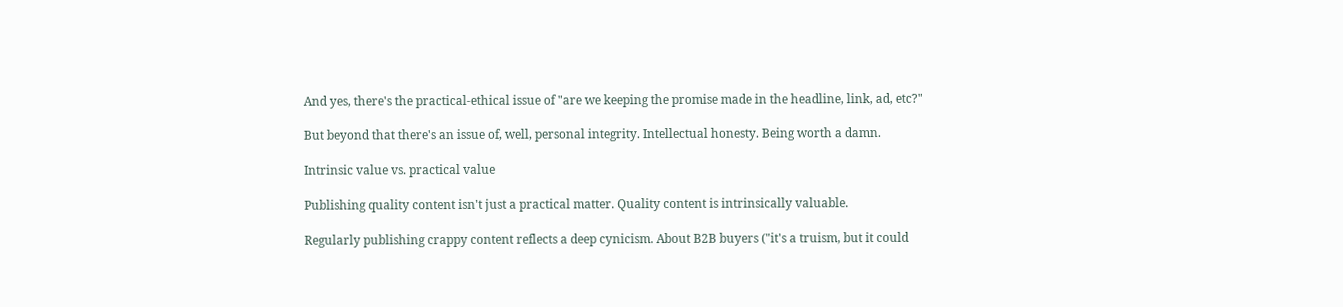And yes, there's the practical-ethical issue of "are we keeping the promise made in the headline, link, ad, etc?"

But beyond that there's an issue of, well, personal integrity. Intellectual honesty. Being worth a damn.

Intrinsic value vs. practical value

Publishing quality content isn't just a practical matter. Quality content is intrinsically valuable.

Regularly publishing crappy content reflects a deep cynicism. About B2B buyers ("it's a truism, but it could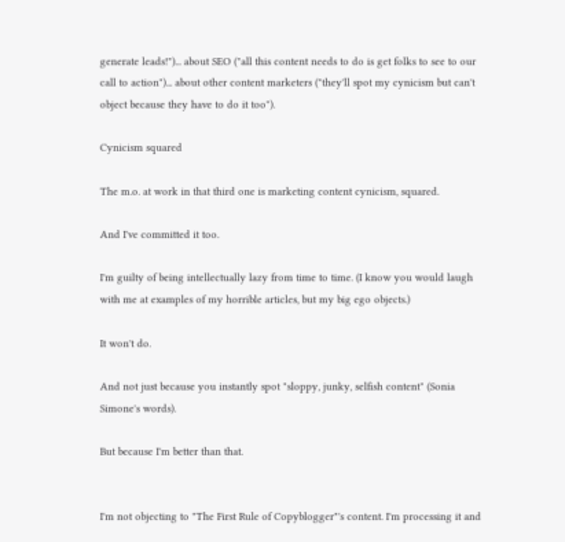generate leads!")... about SEO ("all this content needs to do is get folks to see to our call to action")... about other content marketers ("they'll spot my cynicism but can't object because they have to do it too").

Cynicism squared

The m.o. at work in that third one is marketing content cynicism, squared.

And I've committed it too.

I'm guilty of being intellectually lazy from time to time. (I know you would laugh with me at examples of my horrible articles, but my big ego objects.)

It won't do.

And not just because you instantly spot "sloppy, junky, selfish content" (Sonia Simone's words).

But because I'm better than that.


I'm not objecting to "The First Rule of Copyblogger"'s content. I'm processing it and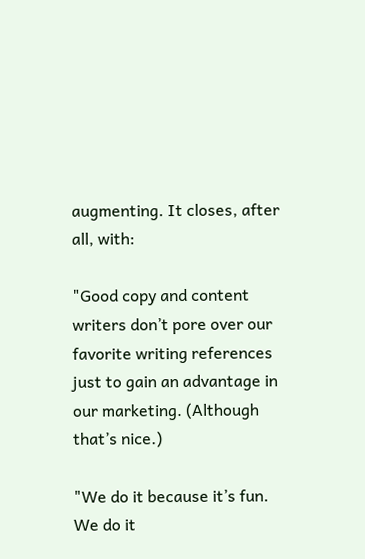augmenting. It closes, after all, with:

"Good copy and content writers don’t pore over our favorite writing references just to gain an advantage in our marketing. (Although that’s nice.)

"We do it because it’s fun. We do it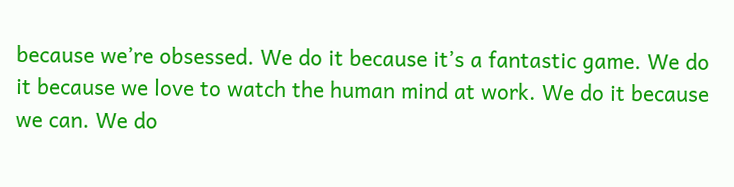because we’re obsessed. We do it because it’s a fantastic game. We do it because we love to watch the human mind at work. We do it because we can. We do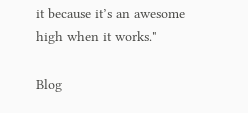it because it’s an awesome high when it works."

Blog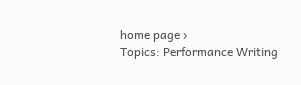home page ›
Topics: Performance Writing